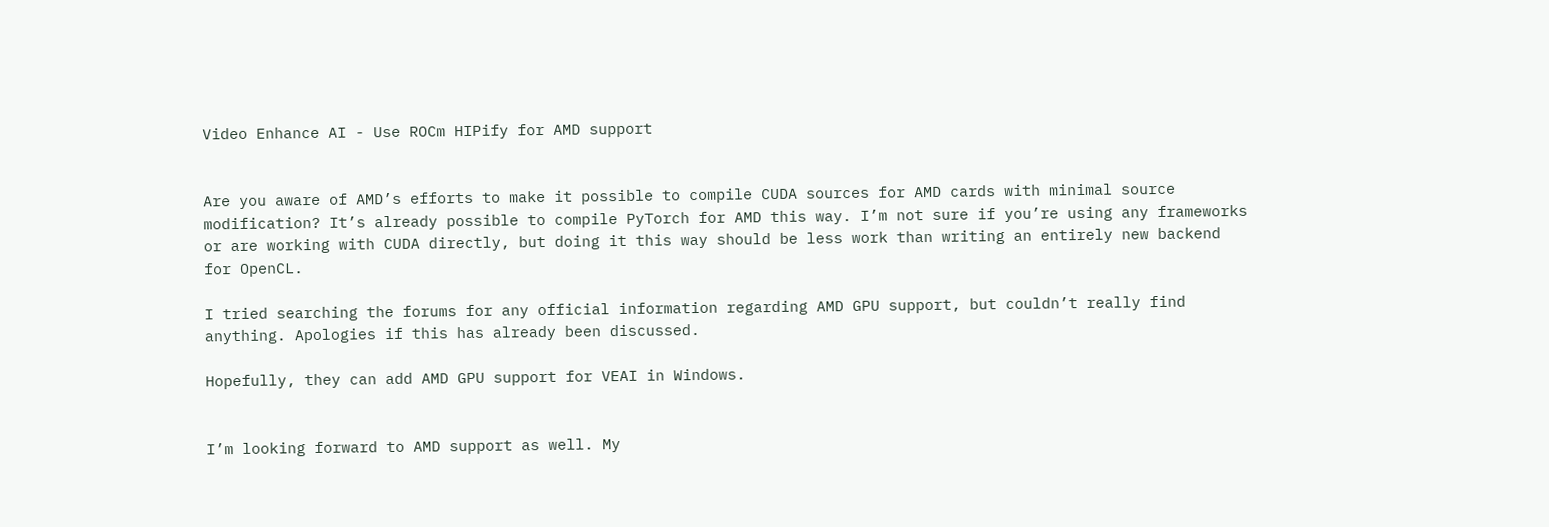Video Enhance AI - Use ROCm HIPify for AMD support


Are you aware of AMD’s efforts to make it possible to compile CUDA sources for AMD cards with minimal source modification? It’s already possible to compile PyTorch for AMD this way. I’m not sure if you’re using any frameworks or are working with CUDA directly, but doing it this way should be less work than writing an entirely new backend for OpenCL.

I tried searching the forums for any official information regarding AMD GPU support, but couldn’t really find anything. Apologies if this has already been discussed.

Hopefully, they can add AMD GPU support for VEAI in Windows.


I’m looking forward to AMD support as well. My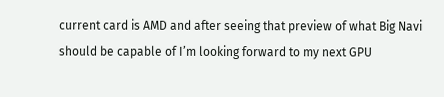current card is AMD and after seeing that preview of what Big Navi should be capable of I’m looking forward to my next GPU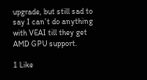upgrade, but still sad to say I can’t do anything with VEAI till they get AMD GPU support.

1 Like